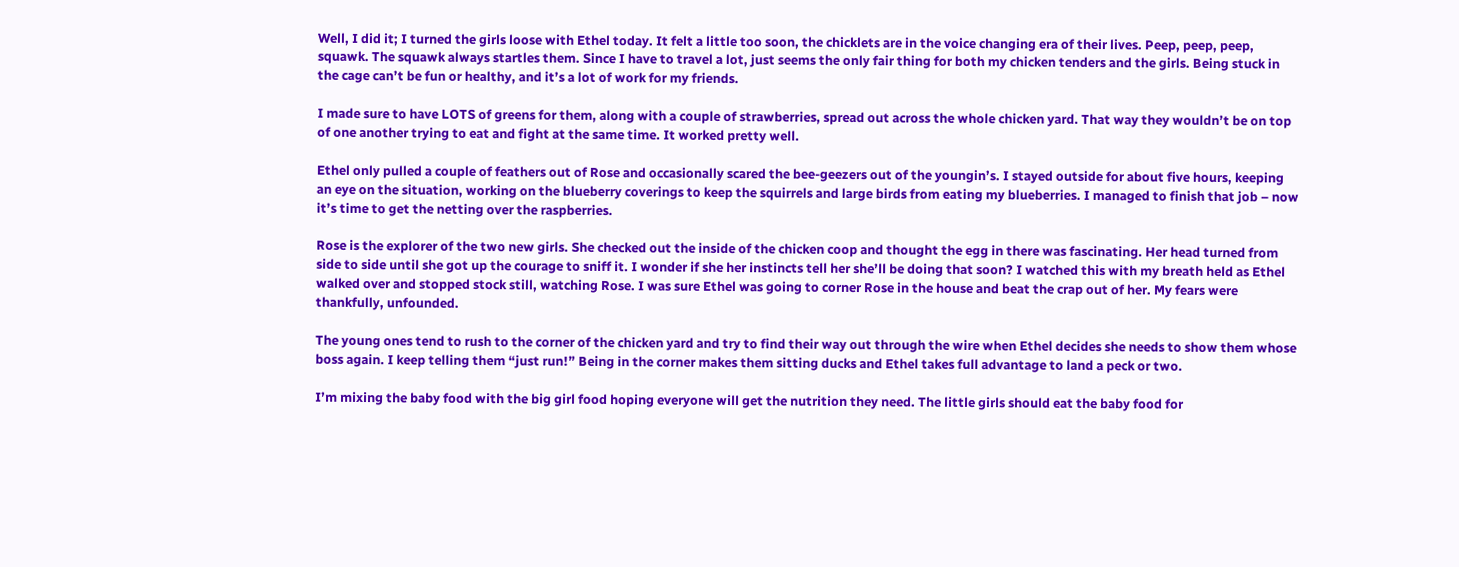Well, I did it; I turned the girls loose with Ethel today. It felt a little too soon, the chicklets are in the voice changing era of their lives. Peep, peep, peep, squawk. The squawk always startles them. Since I have to travel a lot, just seems the only fair thing for both my chicken tenders and the girls. Being stuck in the cage can’t be fun or healthy, and it’s a lot of work for my friends.

I made sure to have LOTS of greens for them, along with a couple of strawberries, spread out across the whole chicken yard. That way they wouldn’t be on top of one another trying to eat and fight at the same time. It worked pretty well.

Ethel only pulled a couple of feathers out of Rose and occasionally scared the bee-geezers out of the youngin’s. I stayed outside for about five hours, keeping an eye on the situation, working on the blueberry coverings to keep the squirrels and large birds from eating my blueberries. I managed to finish that job – now it’s time to get the netting over the raspberries.

Rose is the explorer of the two new girls. She checked out the inside of the chicken coop and thought the egg in there was fascinating. Her head turned from side to side until she got up the courage to sniff it. I wonder if she her instincts tell her she’ll be doing that soon? I watched this with my breath held as Ethel walked over and stopped stock still, watching Rose. I was sure Ethel was going to corner Rose in the house and beat the crap out of her. My fears were thankfully, unfounded.

The young ones tend to rush to the corner of the chicken yard and try to find their way out through the wire when Ethel decides she needs to show them whose boss again. I keep telling them “just run!” Being in the corner makes them sitting ducks and Ethel takes full advantage to land a peck or two.

I’m mixing the baby food with the big girl food hoping everyone will get the nutrition they need. The little girls should eat the baby food for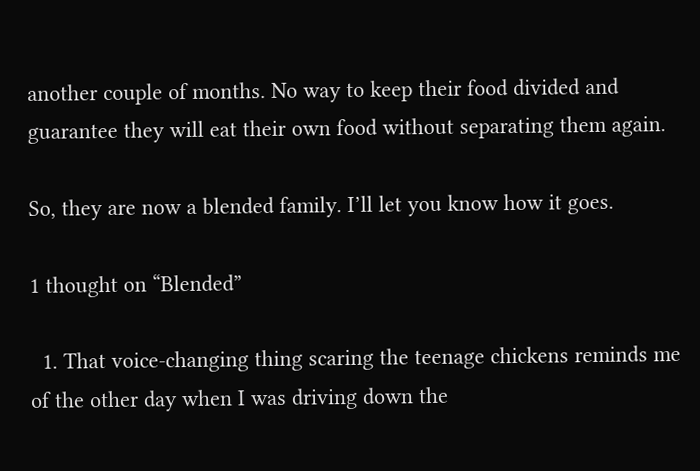another couple of months. No way to keep their food divided and guarantee they will eat their own food without separating them again.

So, they are now a blended family. I’ll let you know how it goes.

1 thought on “Blended”

  1. That voice-changing thing scaring the teenage chickens reminds me of the other day when I was driving down the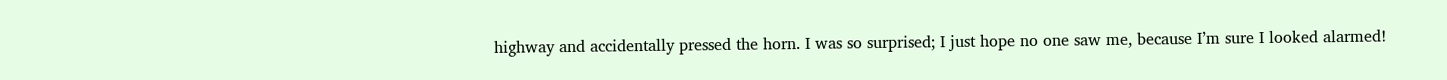highway and accidentally pressed the horn. I was so surprised; I just hope no one saw me, because I’m sure I looked alarmed!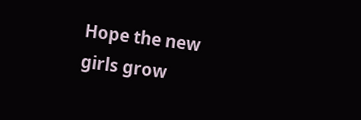Hope the new girls grow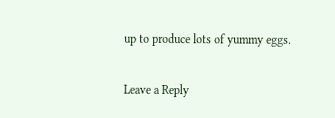up to produce lots of yummy eggs.

Leave a Reply